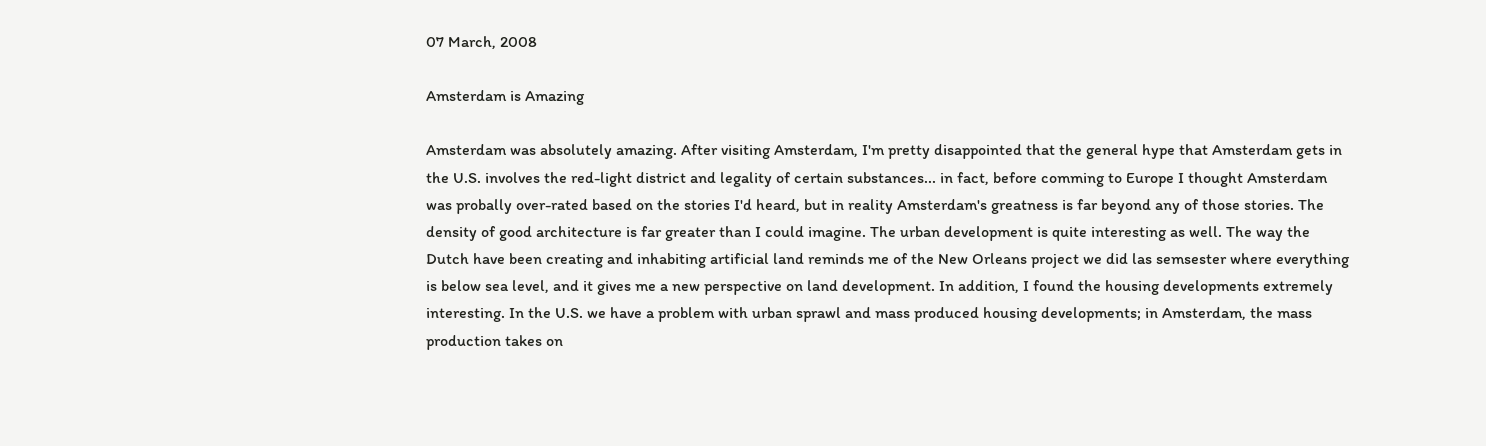07 March, 2008

Amsterdam is Amazing

Amsterdam was absolutely amazing. After visiting Amsterdam, I'm pretty disappointed that the general hype that Amsterdam gets in the U.S. involves the red-light district and legality of certain substances... in fact, before comming to Europe I thought Amsterdam was probally over-rated based on the stories I'd heard, but in reality Amsterdam's greatness is far beyond any of those stories. The density of good architecture is far greater than I could imagine. The urban development is quite interesting as well. The way the Dutch have been creating and inhabiting artificial land reminds me of the New Orleans project we did las semsester where everything is below sea level, and it gives me a new perspective on land development. In addition, I found the housing developments extremely interesting. In the U.S. we have a problem with urban sprawl and mass produced housing developments; in Amsterdam, the mass production takes on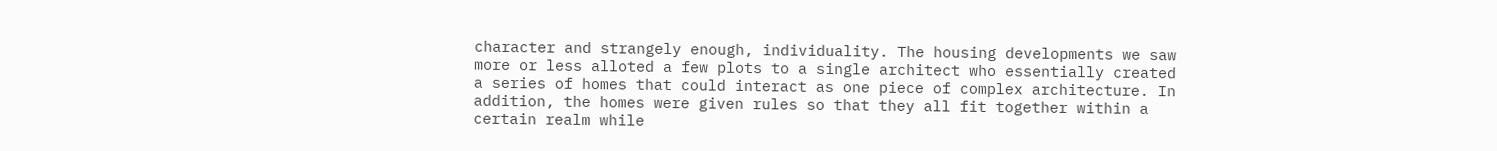character and strangely enough, individuality. The housing developments we saw more or less alloted a few plots to a single architect who essentially created a series of homes that could interact as one piece of complex architecture. In addition, the homes were given rules so that they all fit together within a certain realm while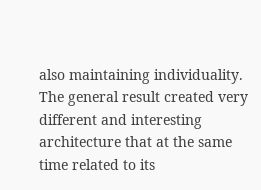also maintaining individuality. The general result created very different and interesting architecture that at the same time related to its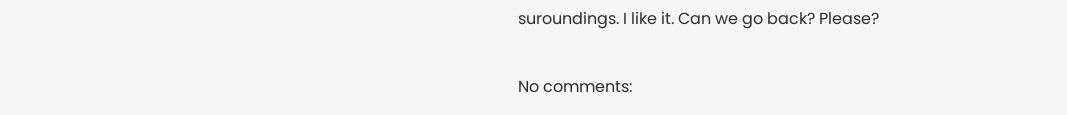suroundings. I like it. Can we go back? Please?

No comments: